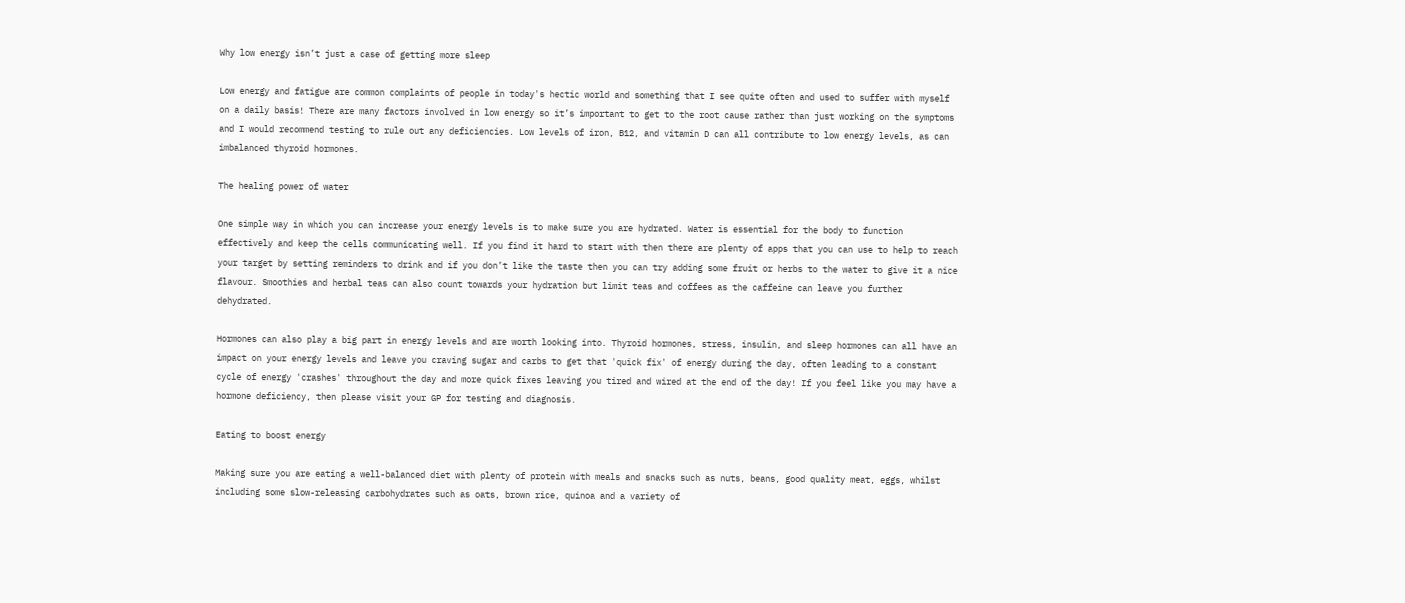Why low energy isn’t just a case of getting more sleep

Low energy and fatigue are common complaints of people in today's hectic world and something that I see quite often and used to suffer with myself on a daily basis! There are many factors involved in low energy so it’s important to get to the root cause rather than just working on the symptoms and I would recommend testing to rule out any deficiencies. Low levels of iron, B12, and vitamin D can all contribute to low energy levels, as can imbalanced thyroid hormones.

The healing power of water

One simple way in which you can increase your energy levels is to make sure you are hydrated. Water is essential for the body to function effectively and keep the cells communicating well. If you find it hard to start with then there are plenty of apps that you can use to help to reach your target by setting reminders to drink and if you don’t like the taste then you can try adding some fruit or herbs to the water to give it a nice flavour. Smoothies and herbal teas can also count towards your hydration but limit teas and coffees as the caffeine can leave you further dehydrated.

Hormones can also play a big part in energy levels and are worth looking into. Thyroid hormones, stress, insulin, and sleep hormones can all have an impact on your energy levels and leave you craving sugar and carbs to get that 'quick fix' of energy during the day, often leading to a constant cycle of energy 'crashes' throughout the day and more quick fixes leaving you tired and wired at the end of the day! If you feel like you may have a hormone deficiency, then please visit your GP for testing and diagnosis.

Eating to boost energy

Making sure you are eating a well-balanced diet with plenty of protein with meals and snacks such as nuts, beans, good quality meat, eggs, whilst including some slow-releasing carbohydrates such as oats, brown rice, quinoa and a variety of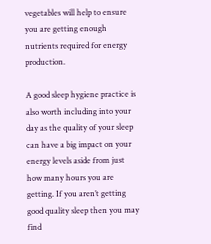vegetables will help to ensure you are getting enough nutrients required for energy production.

A good sleep hygiene practice is also worth including into your day as the quality of your sleep can have a big impact on your energy levels aside from just how many hours you are getting. If you aren’t getting good quality sleep then you may find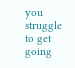you struggle to get going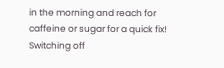in the morning and reach for caffeine or sugar for a quick fix! Switching off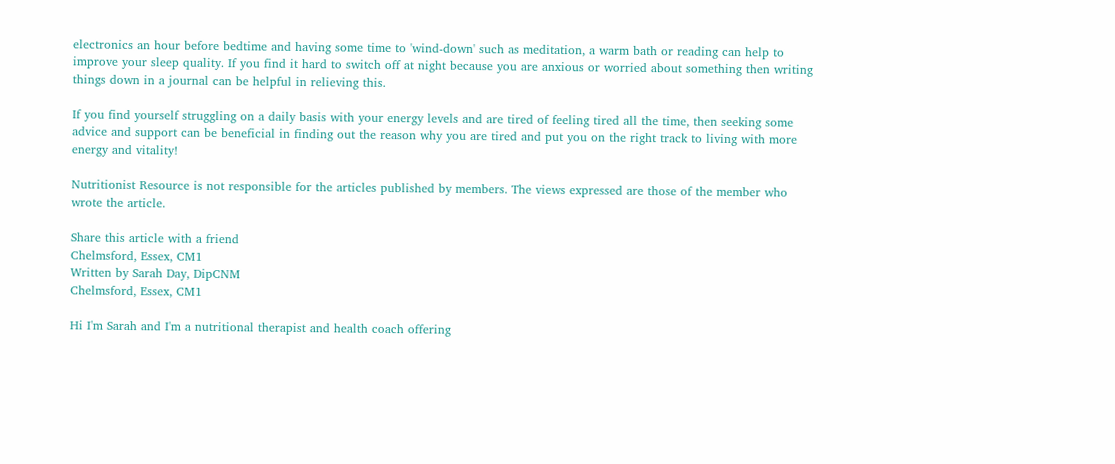electronics an hour before bedtime and having some time to 'wind-down' such as meditation, a warm bath or reading can help to improve your sleep quality. If you find it hard to switch off at night because you are anxious or worried about something then writing things down in a journal can be helpful in relieving this.

If you find yourself struggling on a daily basis with your energy levels and are tired of feeling tired all the time, then seeking some advice and support can be beneficial in finding out the reason why you are tired and put you on the right track to living with more energy and vitality!

Nutritionist Resource is not responsible for the articles published by members. The views expressed are those of the member who wrote the article.

Share this article with a friend
Chelmsford, Essex, CM1
Written by Sarah Day, DipCNM
Chelmsford, Essex, CM1

Hi I'm Sarah and I'm a nutritional therapist and health coach offering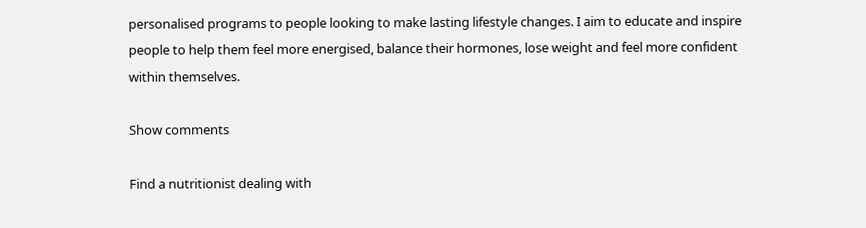personalised programs to people looking to make lasting lifestyle changes. I aim to educate and inspire people to help them feel more energised, balance their hormones, lose weight and feel more confident within themselves.

Show comments

Find a nutritionist dealing with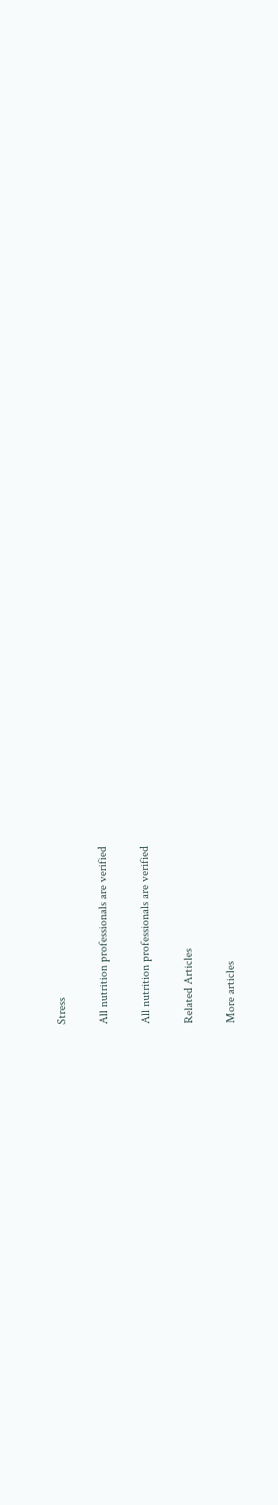Stress

All nutrition professionals are verified

All nutrition professionals are verified

Related Articles

More articles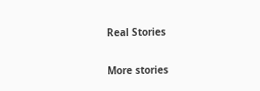Real Stories

More stories